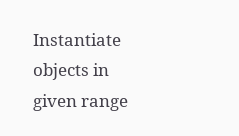Instantiate objects in given range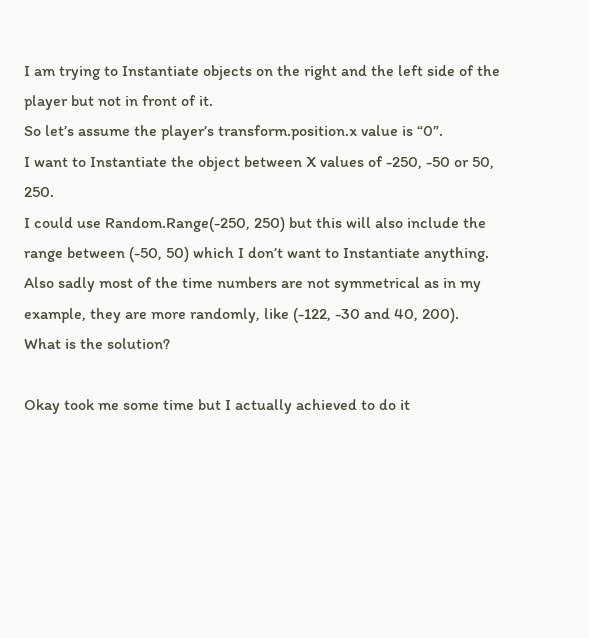I am trying to Instantiate objects on the right and the left side of the player but not in front of it.
So let’s assume the player’s transform.position.x value is “0”.
I want to Instantiate the object between X values of -250, -50 or 50, 250.
I could use Random.Range(-250, 250) but this will also include the range between (-50, 50) which I don’t want to Instantiate anything.
Also sadly most of the time numbers are not symmetrical as in my example, they are more randomly, like (-122, -30 and 40, 200).
What is the solution?

Okay took me some time but I actually achieved to do it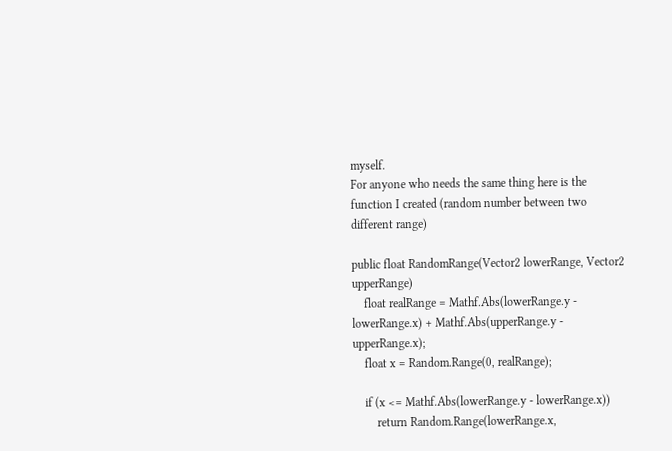myself.
For anyone who needs the same thing here is the function I created (random number between two different range)

public float RandomRange(Vector2 lowerRange, Vector2 upperRange)
    float realRange = Mathf.Abs(lowerRange.y - lowerRange.x) + Mathf.Abs(upperRange.y - upperRange.x);
    float x = Random.Range(0, realRange);

    if (x <= Mathf.Abs(lowerRange.y - lowerRange.x))
        return Random.Range(lowerRange.x,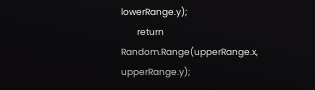lowerRange.y);
        return Random.Range(upperRange.x, upperRange.y);